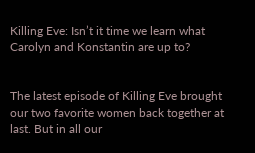Killing Eve: Isn’t it time we learn what Carolyn and Konstantin are up to?


The latest episode of Killing Eve brought our two favorite women back together at last. But in all our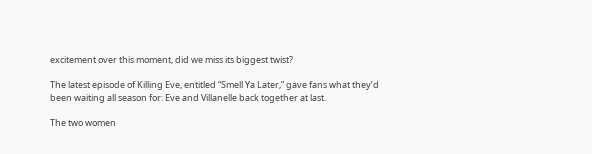excitement over this moment, did we miss its biggest twist?

The latest episode of Killing Eve, entitled “Smell Ya Later,” gave fans what they’d been waiting all season for: Eve and Villanelle back together at last.

The two women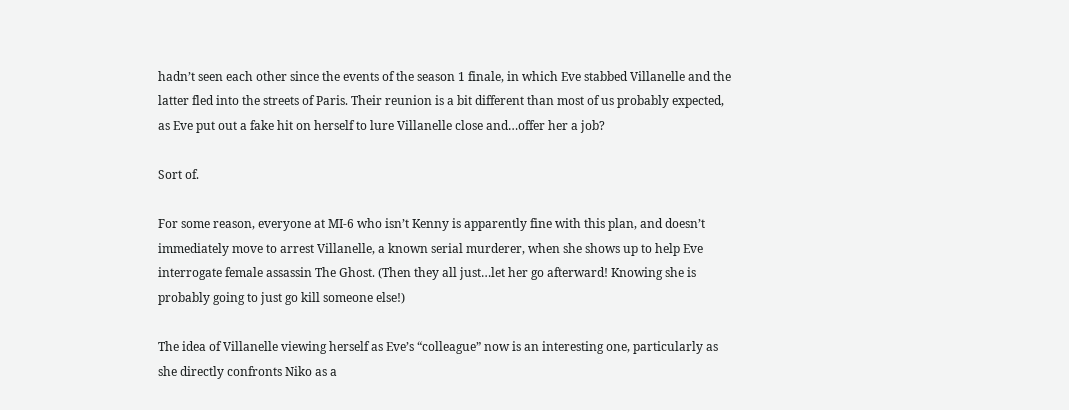hadn’t seen each other since the events of the season 1 finale, in which Eve stabbed Villanelle and the latter fled into the streets of Paris. Their reunion is a bit different than most of us probably expected, as Eve put out a fake hit on herself to lure Villanelle close and…offer her a job?

Sort of.

For some reason, everyone at MI-6 who isn’t Kenny is apparently fine with this plan, and doesn’t immediately move to arrest Villanelle, a known serial murderer, when she shows up to help Eve interrogate female assassin The Ghost. (Then they all just…let her go afterward! Knowing she is probably going to just go kill someone else!)

The idea of Villanelle viewing herself as Eve’s “colleague” now is an interesting one, particularly as she directly confronts Niko as a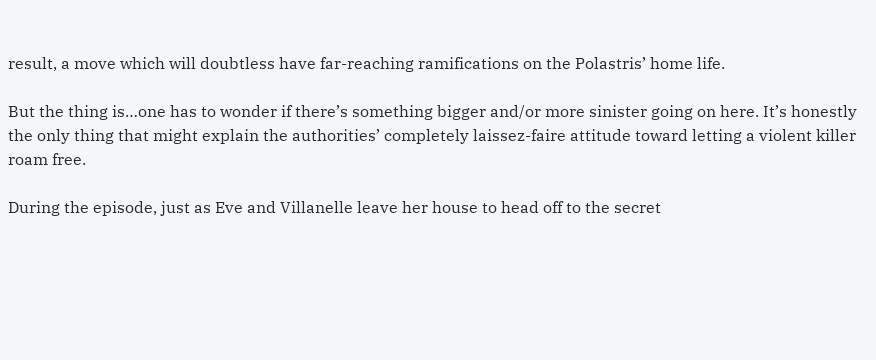result, a move which will doubtless have far-reaching ramifications on the Polastris’ home life.

But the thing is…one has to wonder if there’s something bigger and/or more sinister going on here. It’s honestly the only thing that might explain the authorities’ completely laissez-faire attitude toward letting a violent killer roam free.

During the episode, just as Eve and Villanelle leave her house to head off to the secret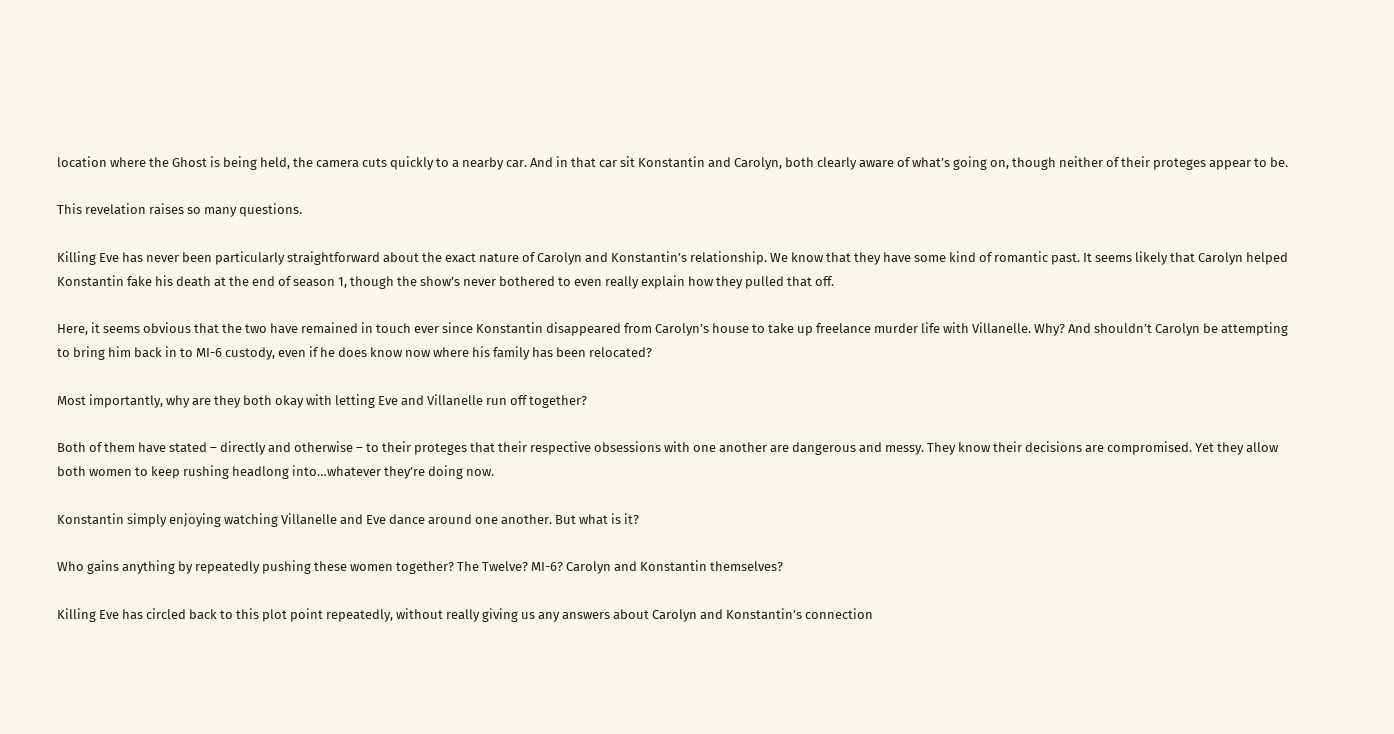location where the Ghost is being held, the camera cuts quickly to a nearby car. And in that car sit Konstantin and Carolyn, both clearly aware of what’s going on, though neither of their proteges appear to be.

This revelation raises so many questions.

Killing Eve has never been particularly straightforward about the exact nature of Carolyn and Konstantin’s relationship. We know that they have some kind of romantic past. It seems likely that Carolyn helped Konstantin fake his death at the end of season 1, though the show’s never bothered to even really explain how they pulled that off.

Here, it seems obvious that the two have remained in touch ever since Konstantin disappeared from Carolyn’s house to take up freelance murder life with Villanelle. Why? And shouldn’t Carolyn be attempting to bring him back in to MI-6 custody, even if he does know now where his family has been relocated?

Most importantly, why are they both okay with letting Eve and Villanelle run off together?

Both of them have stated – directly and otherwise – to their proteges that their respective obsessions with one another are dangerous and messy. They know their decisions are compromised. Yet they allow both women to keep rushing headlong into…whatever they’re doing now.

Konstantin simply enjoying watching Villanelle and Eve dance around one another. But what is it?

Who gains anything by repeatedly pushing these women together? The Twelve? MI-6? Carolyn and Konstantin themselves?

Killing Eve has circled back to this plot point repeatedly, without really giving us any answers about Carolyn and Konstantin’s connection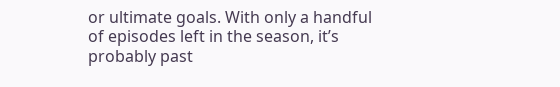or ultimate goals. With only a handful of episodes left in the season, it’s probably past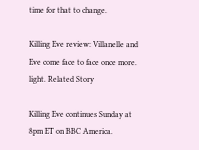time for that to change.

Killing Eve review: Villanelle and Eve come face to face once more. light. Related Story

Killing Eve continues Sunday at 8pm ET on BBC America.